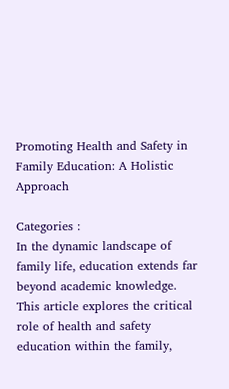Promoting Health and Safety in Family Education: A Holistic Approach

Categories :
In the dynamic landscape of family life, education extends far beyond academic knowledge. This article explores the critical role of health and safety education within the family,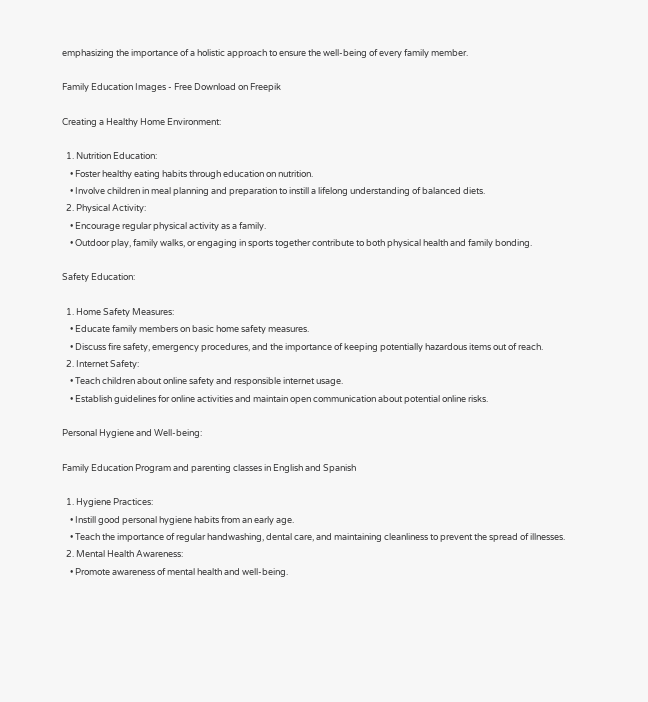emphasizing the importance of a holistic approach to ensure the well-being of every family member.

Family Education Images - Free Download on Freepik

Creating a Healthy Home Environment:

  1. Nutrition Education:
    • Foster healthy eating habits through education on nutrition.
    • Involve children in meal planning and preparation to instill a lifelong understanding of balanced diets.
  2. Physical Activity:
    • Encourage regular physical activity as a family.
    • Outdoor play, family walks, or engaging in sports together contribute to both physical health and family bonding.

Safety Education:

  1. Home Safety Measures:
    • Educate family members on basic home safety measures.
    • Discuss fire safety, emergency procedures, and the importance of keeping potentially hazardous items out of reach.
  2. Internet Safety:
    • Teach children about online safety and responsible internet usage.
    • Establish guidelines for online activities and maintain open communication about potential online risks.

Personal Hygiene and Well-being:

Family Education Program and parenting classes in English and Spanish

  1. Hygiene Practices:
    • Instill good personal hygiene habits from an early age.
    • Teach the importance of regular handwashing, dental care, and maintaining cleanliness to prevent the spread of illnesses.
  2. Mental Health Awareness:
    • Promote awareness of mental health and well-being.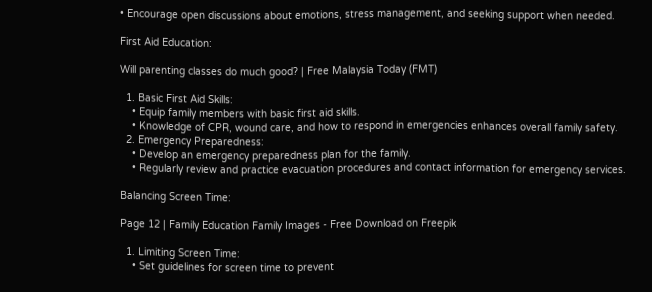• Encourage open discussions about emotions, stress management, and seeking support when needed.

First Aid Education:

Will parenting classes do much good? | Free Malaysia Today (FMT)

  1. Basic First Aid Skills:
    • Equip family members with basic first aid skills.
    • Knowledge of CPR, wound care, and how to respond in emergencies enhances overall family safety.
  2. Emergency Preparedness:
    • Develop an emergency preparedness plan for the family.
    • Regularly review and practice evacuation procedures and contact information for emergency services.

Balancing Screen Time:

Page 12 | Family Education Family Images - Free Download on Freepik

  1. Limiting Screen Time:
    • Set guidelines for screen time to prevent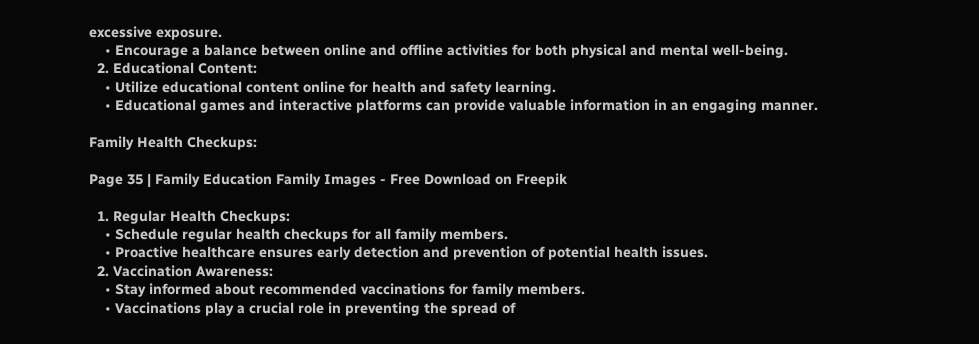excessive exposure.
    • Encourage a balance between online and offline activities for both physical and mental well-being.
  2. Educational Content:
    • Utilize educational content online for health and safety learning.
    • Educational games and interactive platforms can provide valuable information in an engaging manner.

Family Health Checkups:

Page 35 | Family Education Family Images - Free Download on Freepik

  1. Regular Health Checkups:
    • Schedule regular health checkups for all family members.
    • Proactive healthcare ensures early detection and prevention of potential health issues.
  2. Vaccination Awareness:
    • Stay informed about recommended vaccinations for family members.
    • Vaccinations play a crucial role in preventing the spread of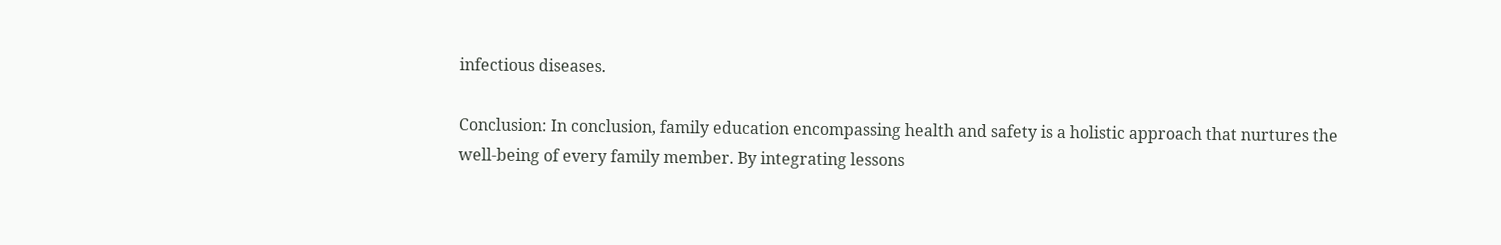infectious diseases.

Conclusion: In conclusion, family education encompassing health and safety is a holistic approach that nurtures the well-being of every family member. By integrating lessons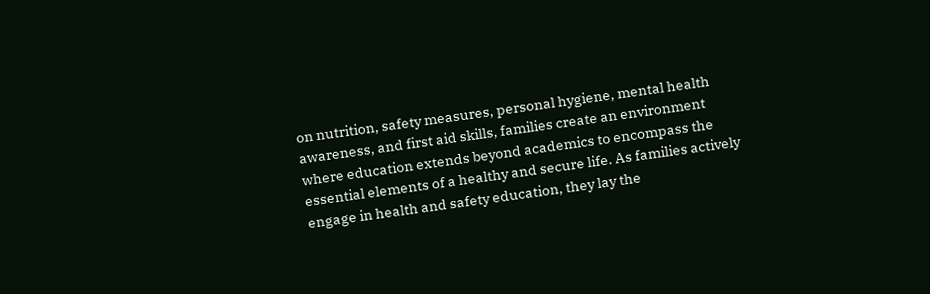on nutrition, safety measures, personal hygiene, mental health awareness, and first aid skills, families create an environment where education extends beyond academics to encompass the essential elements of a healthy and secure life. As families actively engage in health and safety education, they lay the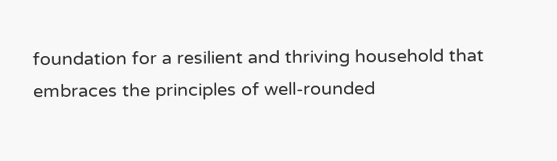foundation for a resilient and thriving household that embraces the principles of well-rounded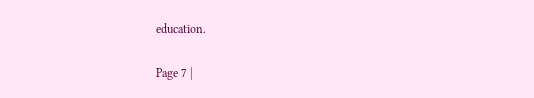education.

Page 7 |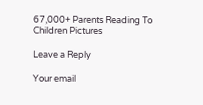67,000+ Parents Reading To Children Pictures

Leave a Reply

Your email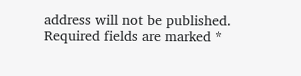address will not be published. Required fields are marked *